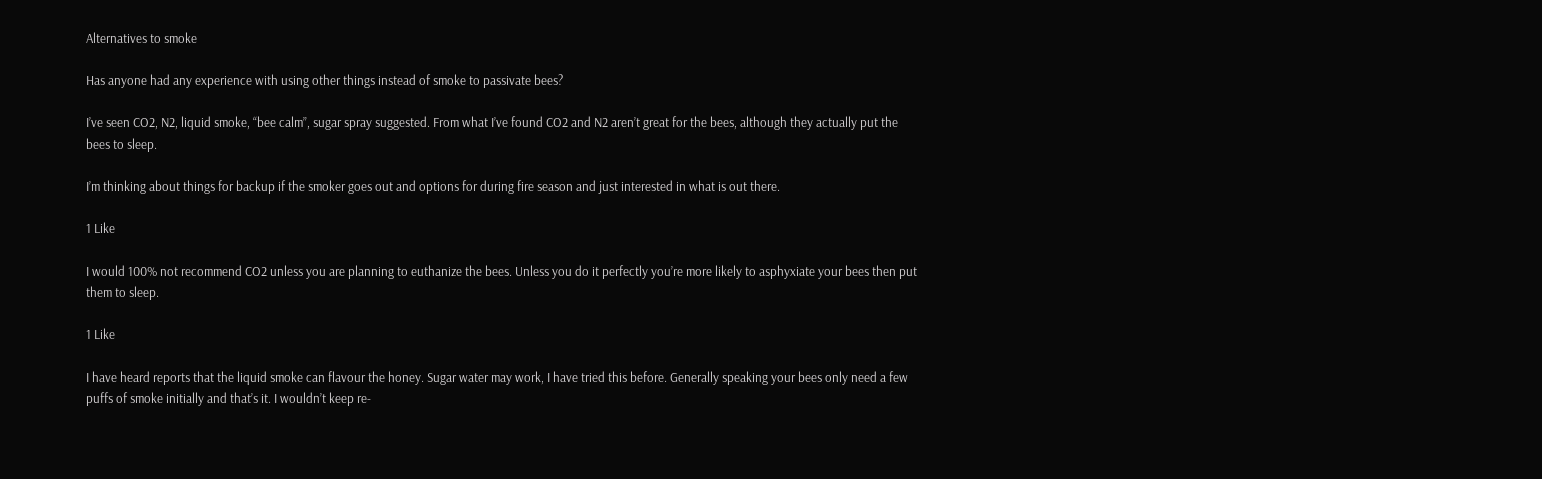Alternatives to smoke

Has anyone had any experience with using other things instead of smoke to passivate bees?

I’ve seen CO2, N2, liquid smoke, “bee calm”, sugar spray suggested. From what I’ve found CO2 and N2 aren’t great for the bees, although they actually put the bees to sleep.

I’m thinking about things for backup if the smoker goes out and options for during fire season and just interested in what is out there.

1 Like

I would 100% not recommend CO2 unless you are planning to euthanize the bees. Unless you do it perfectly you’re more likely to asphyxiate your bees then put them to sleep.

1 Like

I have heard reports that the liquid smoke can flavour the honey. Sugar water may work, I have tried this before. Generally speaking your bees only need a few puffs of smoke initially and that’s it. I wouldn’t keep re-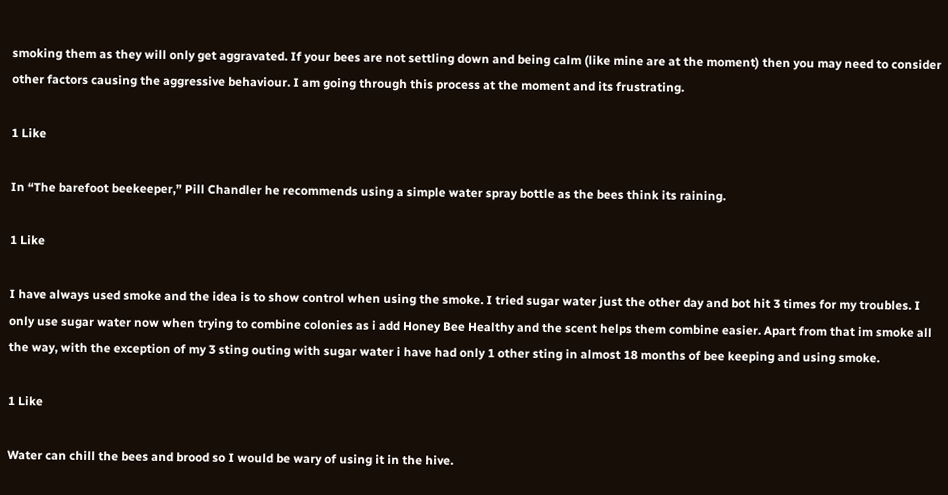smoking them as they will only get aggravated. If your bees are not settling down and being calm (like mine are at the moment) then you may need to consider other factors causing the aggressive behaviour. I am going through this process at the moment and its frustrating.

1 Like

In “The barefoot beekeeper,” Pill Chandler he recommends using a simple water spray bottle as the bees think its raining.

1 Like

I have always used smoke and the idea is to show control when using the smoke. I tried sugar water just the other day and bot hit 3 times for my troubles. I only use sugar water now when trying to combine colonies as i add Honey Bee Healthy and the scent helps them combine easier. Apart from that im smoke all the way, with the exception of my 3 sting outing with sugar water i have had only 1 other sting in almost 18 months of bee keeping and using smoke.

1 Like

Water can chill the bees and brood so I would be wary of using it in the hive.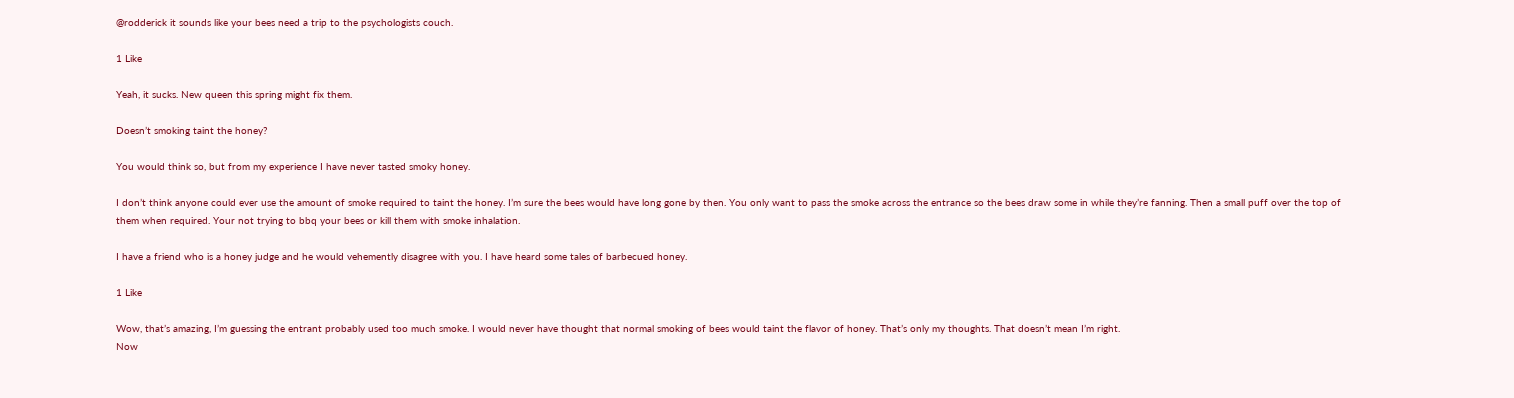@rodderick it sounds like your bees need a trip to the psychologists couch.

1 Like

Yeah, it sucks. New queen this spring might fix them.

Doesn’t smoking taint the honey?

You would think so, but from my experience I have never tasted smoky honey.

I don’t think anyone could ever use the amount of smoke required to taint the honey. I’m sure the bees would have long gone by then. You only want to pass the smoke across the entrance so the bees draw some in while they’re fanning. Then a small puff over the top of them when required. Your not trying to bbq your bees or kill them with smoke inhalation.

I have a friend who is a honey judge and he would vehemently disagree with you. I have heard some tales of barbecued honey.

1 Like

Wow, that’s amazing, I’m guessing the entrant probably used too much smoke. I would never have thought that normal smoking of bees would taint the flavor of honey. That’s only my thoughts. That doesn’t mean I’m right.
Now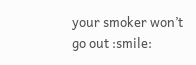your smoker won’t go out :smile: